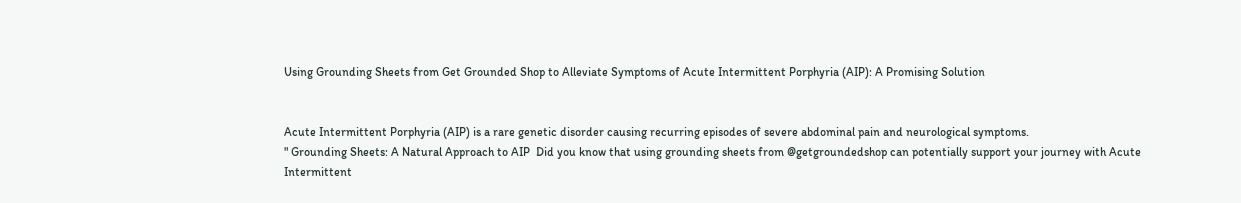Using Grounding Sheets from Get Grounded Shop to Alleviate Symptoms of Acute Intermittent Porphyria (AIP): A Promising Solution


Acute Intermittent Porphyria (AIP) is a rare genetic disorder causing recurring episodes of severe abdominal pain and neurological symptoms.
" Grounding Sheets: A Natural Approach to AIP  Did you know that using grounding sheets from @getgroundedshop can potentially support your journey with Acute Intermittent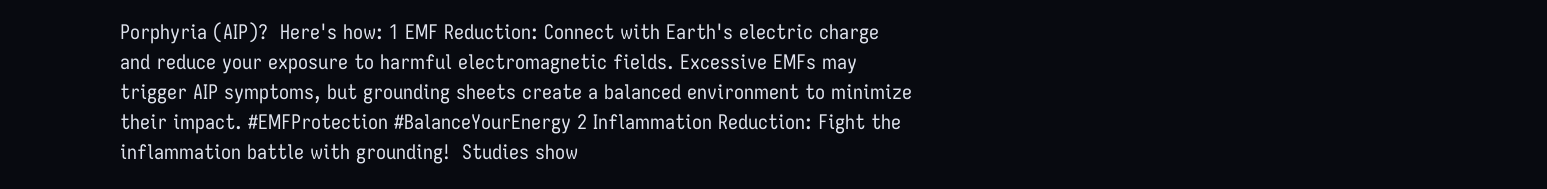Porphyria (AIP)?  Here's how: 1 EMF Reduction: Connect with Earth's electric charge and reduce your exposure to harmful electromagnetic fields. Excessive EMFs may trigger AIP symptoms, but grounding sheets create a balanced environment to minimize their impact. #EMFProtection #BalanceYourEnergy 2 Inflammation Reduction: Fight the inflammation battle with grounding!  Studies show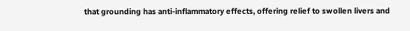that grounding has anti-inflammatory effects, offering relief to swollen livers and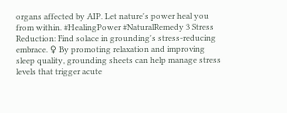organs affected by AIP. Let nature's power heal you from within. #HealingPower #NaturalRemedy 3 Stress Reduction: Find solace in grounding's stress-reducing embrace. ♀ By promoting relaxation and improving sleep quality, grounding sheets can help manage stress levels that trigger acute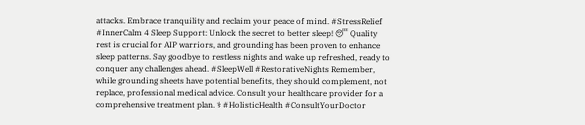attacks. Embrace tranquility and reclaim your peace of mind. #StressRelief #InnerCalm 4 Sleep Support: Unlock the secret to better sleep! 😴 Quality rest is crucial for AIP warriors, and grounding has been proven to enhance sleep patterns. Say goodbye to restless nights and wake up refreshed, ready to conquer any challenges ahead. #SleepWell #RestorativeNights Remember, while grounding sheets have potential benefits, they should complement, not replace, professional medical advice. Consult your healthcare provider for a comprehensive treatment plan. ⚕ #HolisticHealth #ConsultYourDoctor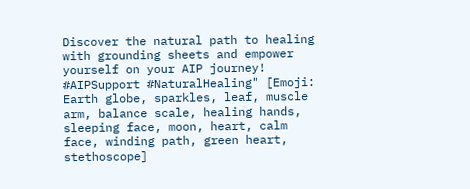Discover the natural path to healing with grounding sheets and empower yourself on your AIP journey!  #AIPSupport #NaturalHealing" [Emoji: Earth globe, sparkles, leaf, muscle arm, balance scale, healing hands, sleeping face, moon, heart, calm face, winding path, green heart, stethoscope]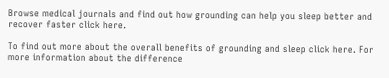Browse medical journals and find out how grounding can help you sleep better and recover faster click here.

To find out more about the overall benefits of grounding and sleep click here. For more information about the difference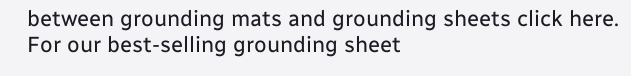between grounding mats and grounding sheets click here. For our best-selling grounding sheet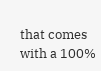that comes with a 100%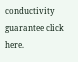conductivity guarantee click here.